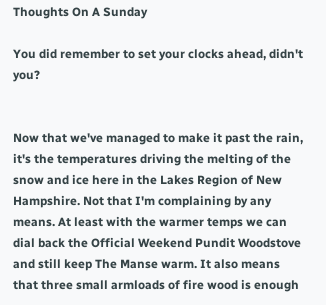Thoughts On A Sunday

You did remember to set your clocks ahead, didn't you?


Now that we've managed to make it past the rain, it's the temperatures driving the melting of the snow and ice here in the Lakes Region of New Hampshire. Not that I'm complaining by any means. At least with the warmer temps we can dial back the Official Weekend Pundit Woodstove and still keep The Manse warm. It also means that three small armloads of fire wood is enough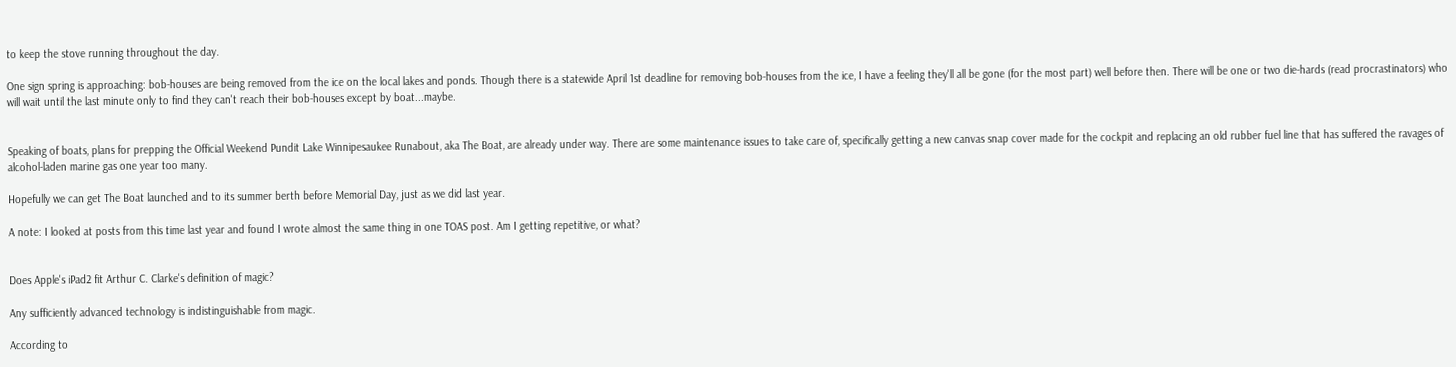to keep the stove running throughout the day.

One sign spring is approaching: bob-houses are being removed from the ice on the local lakes and ponds. Though there is a statewide April 1st deadline for removing bob-houses from the ice, I have a feeling they'll all be gone (for the most part) well before then. There will be one or two die-hards (read procrastinators) who will wait until the last minute only to find they can't reach their bob-houses except by boat...maybe.


Speaking of boats, plans for prepping the Official Weekend Pundit Lake Winnipesaukee Runabout, aka The Boat, are already under way. There are some maintenance issues to take care of, specifically getting a new canvas snap cover made for the cockpit and replacing an old rubber fuel line that has suffered the ravages of alcohol-laden marine gas one year too many.

Hopefully we can get The Boat launched and to its summer berth before Memorial Day, just as we did last year.

A note: I looked at posts from this time last year and found I wrote almost the same thing in one TOAS post. Am I getting repetitive, or what?


Does Apple's iPad2 fit Arthur C. Clarke's definition of magic?

Any sufficiently advanced technology is indistinguishable from magic.

According to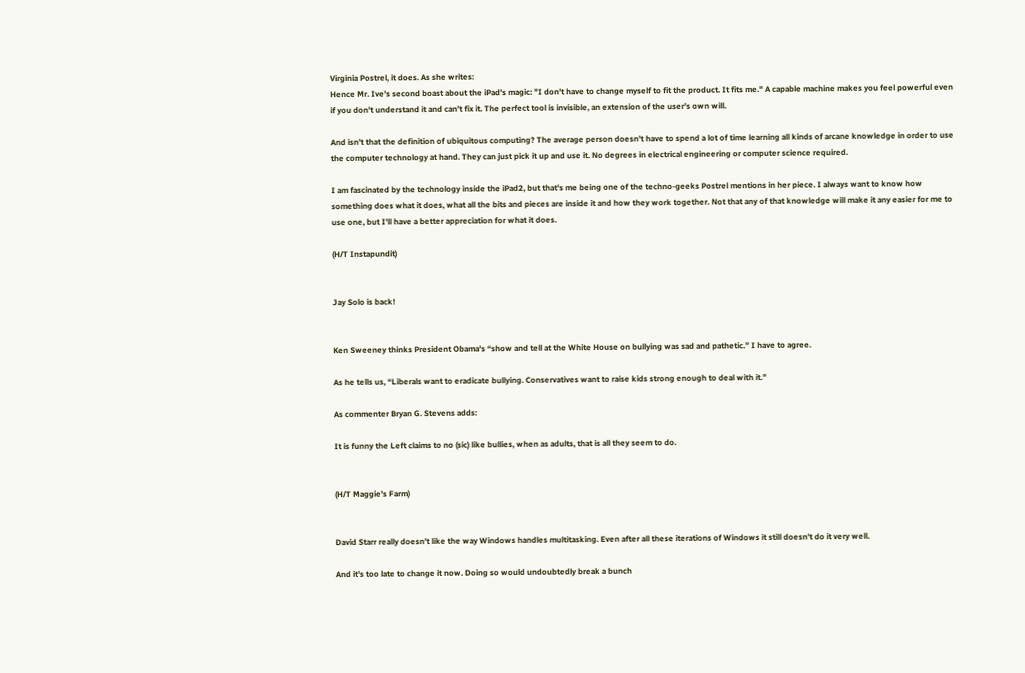Virginia Postrel, it does. As she writes:
Hence Mr. Ive's second boast about the iPad's magic: "I don't have to change myself to fit the product. It fits me." A capable machine makes you feel powerful even if you don't understand it and can't fix it. The perfect tool is invisible, an extension of the user's own will.

And isn't that the definition of ubiquitous computing? The average person doesn't have to spend a lot of time learning all kinds of arcane knowledge in order to use the computer technology at hand. They can just pick it up and use it. No degrees in electrical engineering or computer science required.

I am fascinated by the technology inside the iPad2, but that's me being one of the techno-geeks Postrel mentions in her piece. I always want to know how something does what it does, what all the bits and pieces are inside it and how they work together. Not that any of that knowledge will make it any easier for me to use one, but I'll have a better appreciation for what it does.

(H/T Instapundit)


Jay Solo is back!


Ken Sweeney thinks President Obama's “show and tell at the White House on bullying was sad and pathetic.” I have to agree.

As he tells us, “Liberals want to eradicate bullying. Conservatives want to raise kids strong enough to deal with it.”

As commenter Bryan G. Stevens adds:

It is funny the Left claims to no (sic) like bullies, when as adults, that is all they seem to do.


(H/T Maggie's Farm)


David Starr really doesn't like the way Windows handles multitasking. Even after all these iterations of Windows it still doesn't do it very well.

And it's too late to change it now. Doing so would undoubtedly break a bunch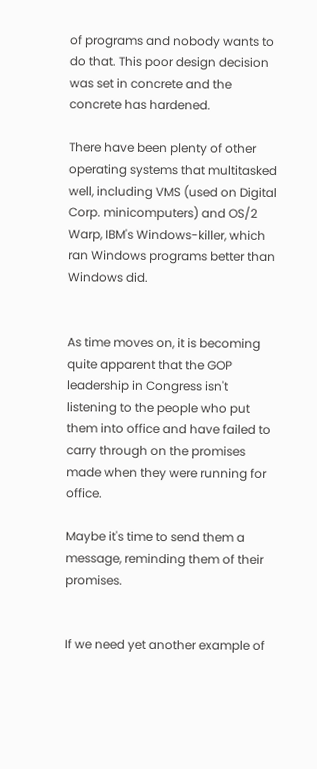of programs and nobody wants to do that. This poor design decision was set in concrete and the concrete has hardened.

There have been plenty of other operating systems that multitasked well, including VMS (used on Digital Corp. minicomputers) and OS/2 Warp, IBM's Windows-killer, which ran Windows programs better than Windows did.


As time moves on, it is becoming quite apparent that the GOP leadership in Congress isn't listening to the people who put them into office and have failed to carry through on the promises made when they were running for office.

Maybe it's time to send them a message, reminding them of their promises.


If we need yet another example of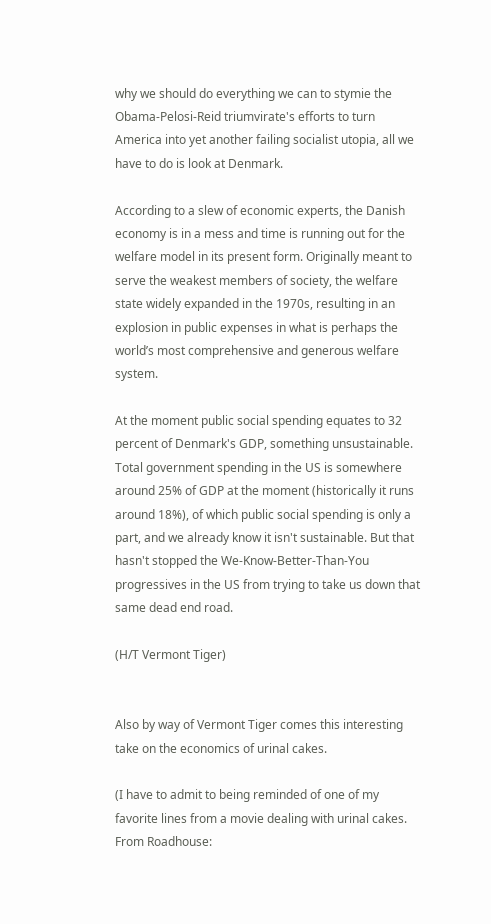why we should do everything we can to stymie the Obama-Pelosi-Reid triumvirate's efforts to turn America into yet another failing socialist utopia, all we have to do is look at Denmark.

According to a slew of economic experts, the Danish economy is in a mess and time is running out for the welfare model in its present form. Originally meant to serve the weakest members of society, the welfare state widely expanded in the 1970s, resulting in an explosion in public expenses in what is perhaps the world’s most comprehensive and generous welfare system.

At the moment public social spending equates to 32 percent of Denmark's GDP, something unsustainable. Total government spending in the US is somewhere around 25% of GDP at the moment (historically it runs around 18%), of which public social spending is only a part, and we already know it isn't sustainable. But that hasn't stopped the We-Know-Better-Than-You progressives in the US from trying to take us down that same dead end road.

(H/T Vermont Tiger)


Also by way of Vermont Tiger comes this interesting take on the economics of urinal cakes.

(I have to admit to being reminded of one of my favorite lines from a movie dealing with urinal cakes. From Roadhouse: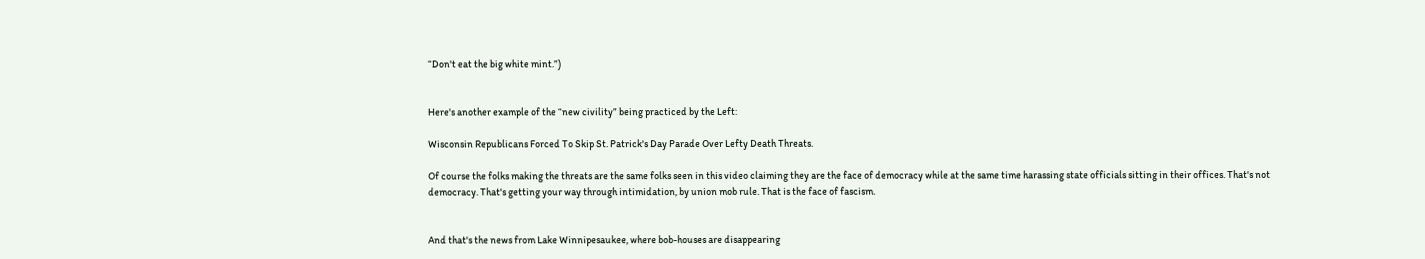“Don't eat the big white mint.”)


Here's another example of the “new civility” being practiced by the Left:

Wisconsin Republicans Forced To Skip St. Patrick's Day Parade Over Lefty Death Threats.

Of course the folks making the threats are the same folks seen in this video claiming they are the face of democracy while at the same time harassing state officials sitting in their offices. That's not democracy. That's getting your way through intimidation, by union mob rule. That is the face of fascism.


And that's the news from Lake Winnipesaukee, where bob-houses are disappearing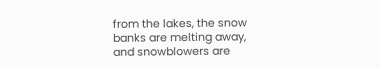from the lakes, the snow banks are melting away, and snowblowers are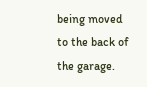being moved to the back of the garage.